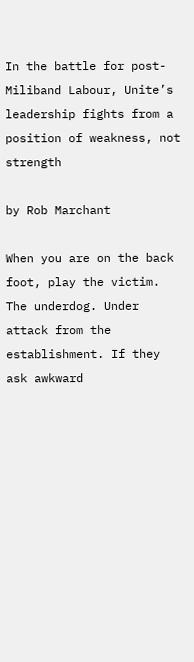In the battle for post-Miliband Labour, Unite’s leadership fights from a position of weakness, not strength

by Rob Marchant

When you are on the back foot, play the victim. The underdog. Under attack from the establishment. If they ask awkward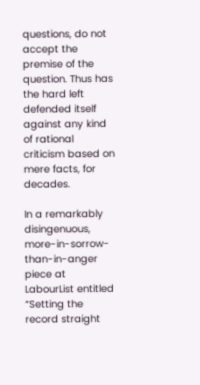questions, do not accept the premise of the question. Thus has the hard left defended itself against any kind of rational criticism based on mere facts, for decades.

In a remarkably disingenuous, more-in-sorrow-than-in-anger piece at LabourList entitled “Setting the record straight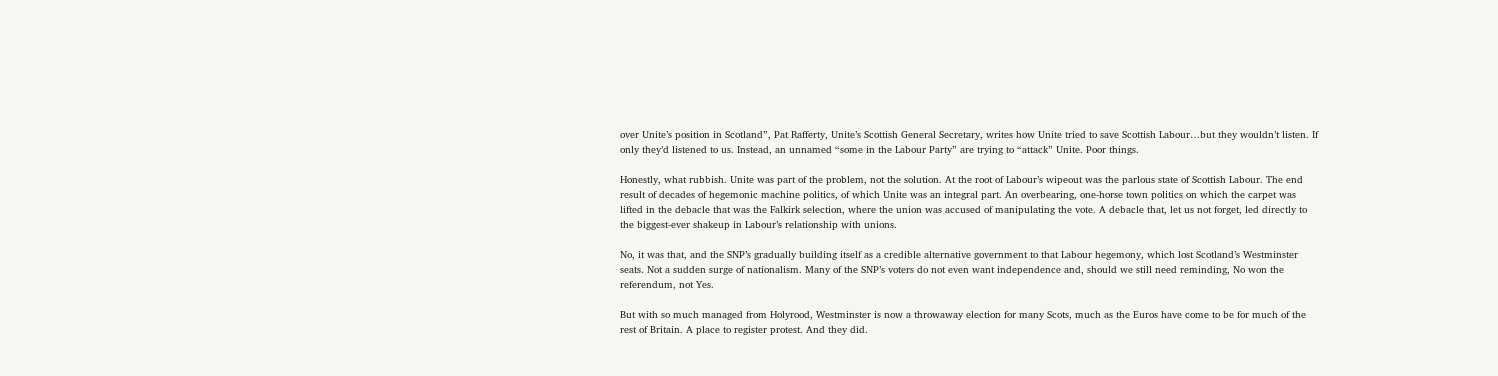over Unite’s position in Scotland”, Pat Rafferty, Unite’s Scottish General Secretary, writes how Unite tried to save Scottish Labour…but they wouldn’t listen. If only they’d listened to us. Instead, an unnamed “some in the Labour Party” are trying to “attack” Unite. Poor things.

Honestly, what rubbish. Unite was part of the problem, not the solution. At the root of Labour’s wipeout was the parlous state of Scottish Labour. The end result of decades of hegemonic machine politics, of which Unite was an integral part. An overbearing, one-horse town politics on which the carpet was lifted in the debacle that was the Falkirk selection, where the union was accused of manipulating the vote. A debacle that, let us not forget, led directly to the biggest-ever shakeup in Labour’s relationship with unions.

No, it was that, and the SNP’s gradually building itself as a credible alternative government to that Labour hegemony, which lost Scotland’s Westminster seats. Not a sudden surge of nationalism. Many of the SNP’s voters do not even want independence and, should we still need reminding, No won the referendum, not Yes.

But with so much managed from Holyrood, Westminster is now a throwaway election for many Scots, much as the Euros have come to be for much of the rest of Britain. A place to register protest. And they did.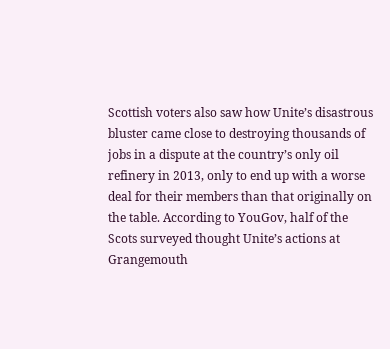Scottish voters also saw how Unite’s disastrous bluster came close to destroying thousands of jobs in a dispute at the country’s only oil refinery in 2013, only to end up with a worse deal for their members than that originally on the table. According to YouGov, half of the Scots surveyed thought Unite’s actions at Grangemouth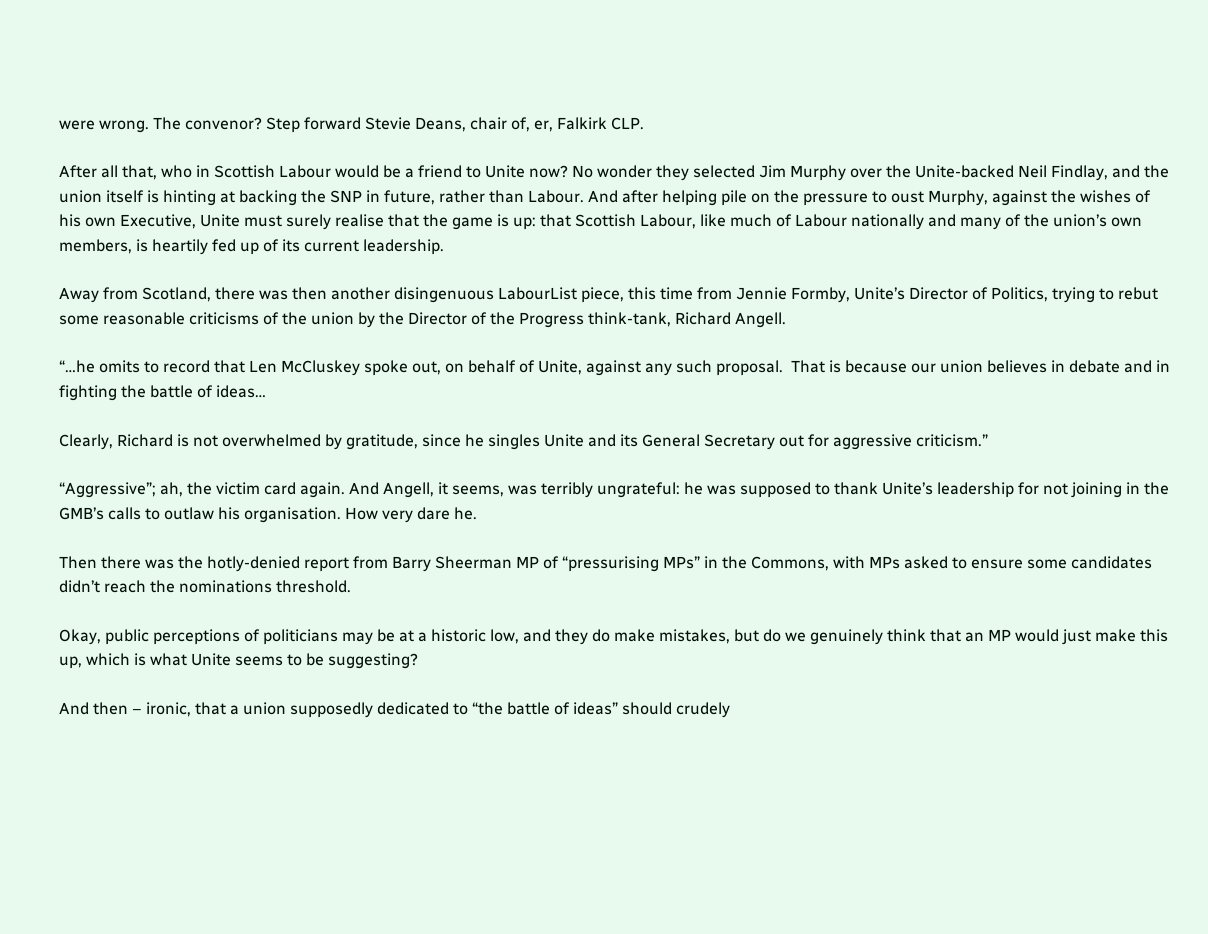were wrong. The convenor? Step forward Stevie Deans, chair of, er, Falkirk CLP.

After all that, who in Scottish Labour would be a friend to Unite now? No wonder they selected Jim Murphy over the Unite-backed Neil Findlay, and the union itself is hinting at backing the SNP in future, rather than Labour. And after helping pile on the pressure to oust Murphy, against the wishes of his own Executive, Unite must surely realise that the game is up: that Scottish Labour, like much of Labour nationally and many of the union’s own members, is heartily fed up of its current leadership.

Away from Scotland, there was then another disingenuous LabourList piece, this time from Jennie Formby, Unite’s Director of Politics, trying to rebut some reasonable criticisms of the union by the Director of the Progress think-tank, Richard Angell.

“…he omits to record that Len McCluskey spoke out, on behalf of Unite, against any such proposal.  That is because our union believes in debate and in fighting the battle of ideas…

Clearly, Richard is not overwhelmed by gratitude, since he singles Unite and its General Secretary out for aggressive criticism.”

“Aggressive”; ah, the victim card again. And Angell, it seems, was terribly ungrateful: he was supposed to thank Unite’s leadership for not joining in the GMB’s calls to outlaw his organisation. How very dare he.

Then there was the hotly-denied report from Barry Sheerman MP of “pressurising MPs” in the Commons, with MPs asked to ensure some candidates didn’t reach the nominations threshold.

Okay, public perceptions of politicians may be at a historic low, and they do make mistakes, but do we genuinely think that an MP would just make this up, which is what Unite seems to be suggesting?

And then – ironic, that a union supposedly dedicated to “the battle of ideas” should crudely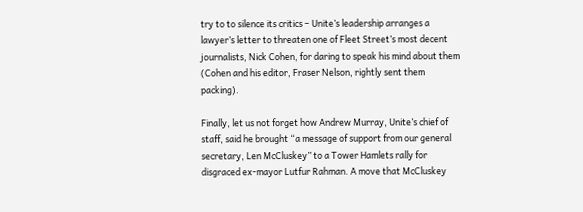try to to silence its critics – Unite’s leadership arranges a lawyer’s letter to threaten one of Fleet Street’s most decent journalists, Nick Cohen, for daring to speak his mind about them (Cohen and his editor, Fraser Nelson, rightly sent them packing).

Finally, let us not forget how Andrew Murray, Unite’s chief of staff, said he brought “a message of support from our general secretary, Len McCluskey” to a Tower Hamlets rally for disgraced ex-mayor Lutfur Rahman. A move that McCluskey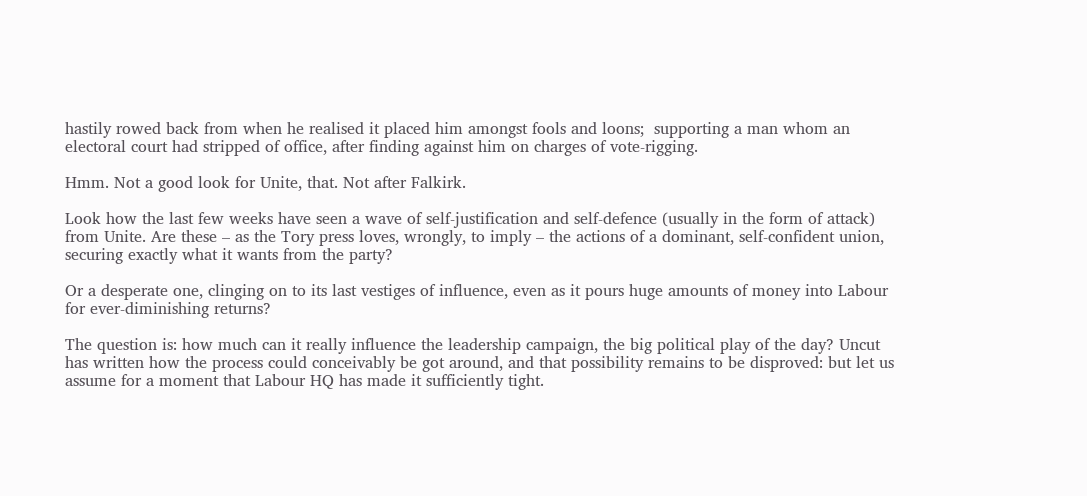hastily rowed back from when he realised it placed him amongst fools and loons;  supporting a man whom an electoral court had stripped of office, after finding against him on charges of vote-rigging.

Hmm. Not a good look for Unite, that. Not after Falkirk.

Look how the last few weeks have seen a wave of self-justification and self-defence (usually in the form of attack) from Unite. Are these – as the Tory press loves, wrongly, to imply – the actions of a dominant, self-confident union, securing exactly what it wants from the party?

Or a desperate one, clinging on to its last vestiges of influence, even as it pours huge amounts of money into Labour for ever-diminishing returns?

The question is: how much can it really influence the leadership campaign, the big political play of the day? Uncut has written how the process could conceivably be got around, and that possibility remains to be disproved: but let us assume for a moment that Labour HQ has made it sufficiently tight.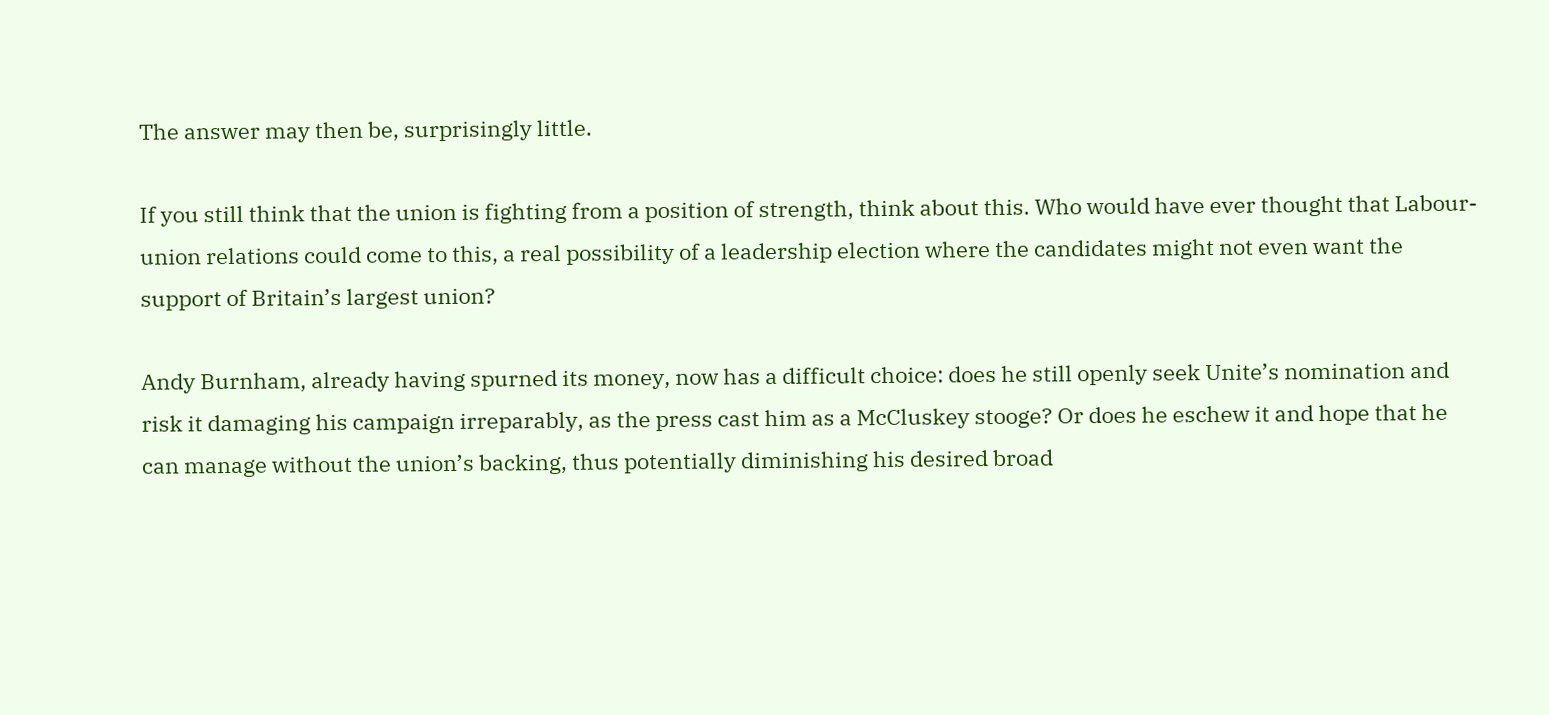The answer may then be, surprisingly little.

If you still think that the union is fighting from a position of strength, think about this. Who would have ever thought that Labour-union relations could come to this, a real possibility of a leadership election where the candidates might not even want the support of Britain’s largest union?

Andy Burnham, already having spurned its money, now has a difficult choice: does he still openly seek Unite’s nomination and risk it damaging his campaign irreparably, as the press cast him as a McCluskey stooge? Or does he eschew it and hope that he can manage without the union’s backing, thus potentially diminishing his desired broad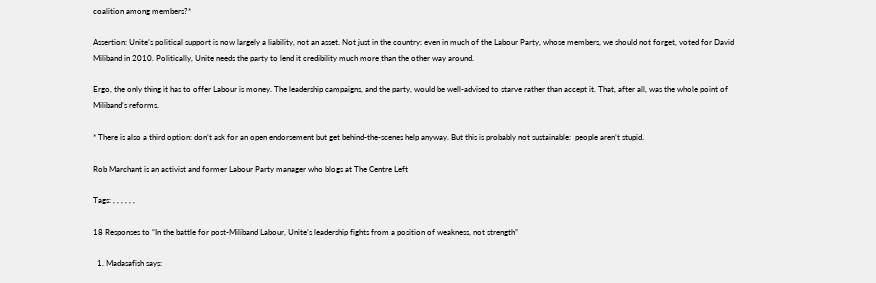coalition among members?*

Assertion: Unite’s political support is now largely a liability, not an asset. Not just in the country: even in much of the Labour Party, whose members, we should not forget, voted for David Miliband in 2010. Politically, Unite needs the party to lend it credibility much more than the other way around.

Ergo, the only thing it has to offer Labour is money. The leadership campaigns, and the party, would be well-advised to starve rather than accept it. That, after all, was the whole point of Miliband’s reforms.

* There is also a third option: don’t ask for an open endorsement but get behind-the-scenes help anyway. But this is probably not sustainable:  people aren’t stupid.

Rob Marchant is an activist and former Labour Party manager who blogs at The Centre Left

Tags: , , , , , ,

18 Responses to “In the battle for post-Miliband Labour, Unite’s leadership fights from a position of weakness, not strength”

  1. Madasafish says: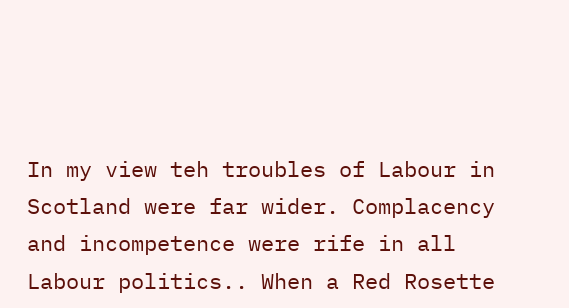In my view teh troubles of Labour in Scotland were far wider. Complacency and incompetence were rife in all Labour politics.. When a Red Rosette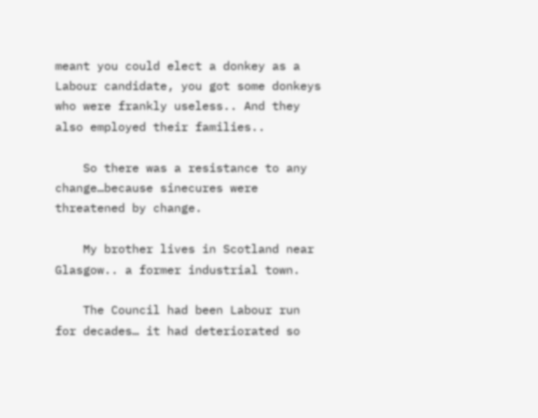meant you could elect a donkey as a Labour candidate, you got some donkeys who were frankly useless.. And they also employed their families..

    So there was a resistance to any change…because sinecures were threatened by change.

    My brother lives in Scotland near Glasgow.. a former industrial town.

    The Council had been Labour run for decades… it had deteriorated so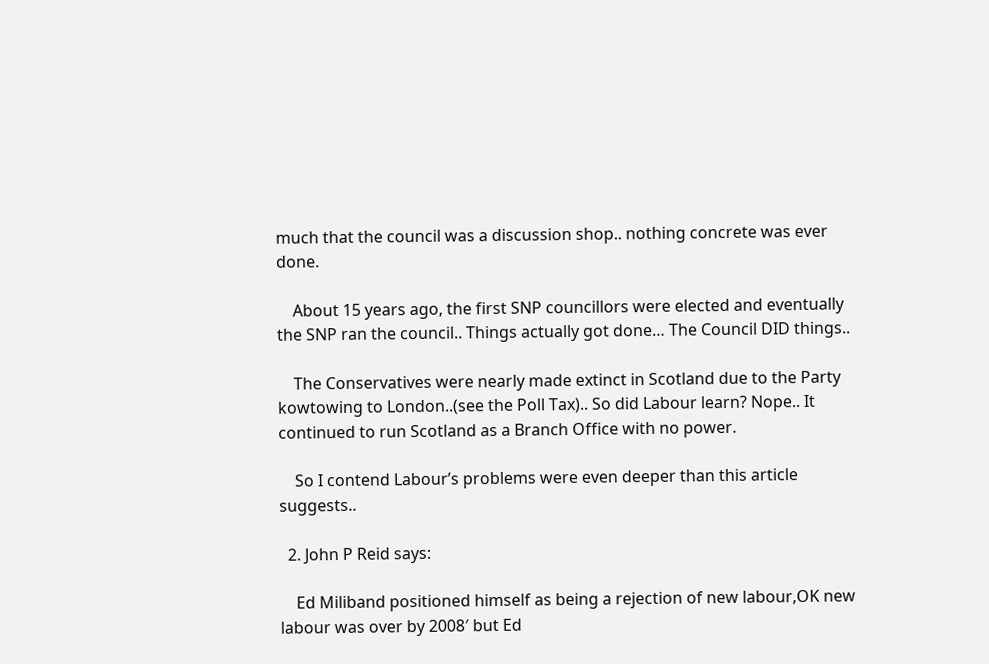much that the council was a discussion shop.. nothing concrete was ever done.

    About 15 years ago, the first SNP councillors were elected and eventually the SNP ran the council.. Things actually got done… The Council DID things..

    The Conservatives were nearly made extinct in Scotland due to the Party kowtowing to London..(see the Poll Tax).. So did Labour learn? Nope.. It continued to run Scotland as a Branch Office with no power.

    So I contend Labour’s problems were even deeper than this article suggests..

  2. John P Reid says:

    Ed Miliband positioned himself as being a rejection of new labour,OK new labour was over by 2008′ but Ed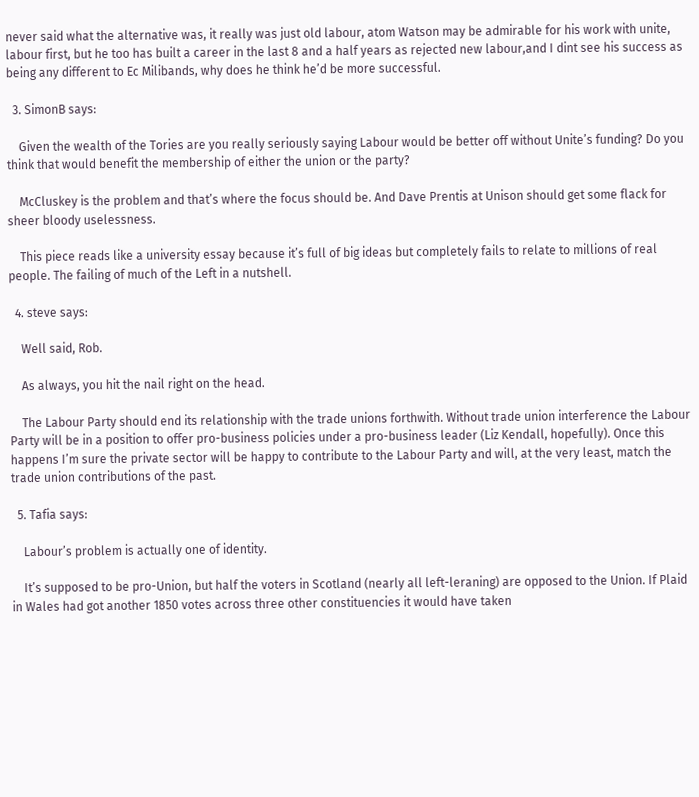never said what the alternative was, it really was just old labour, atom Watson may be admirable for his work with unite, labour first, but he too has built a career in the last 8 and a half years as rejected new labour,and I dint see his success as being any different to Ec Milibands, why does he think he’d be more successful.

  3. SimonB says:

    Given the wealth of the Tories are you really seriously saying Labour would be better off without Unite’s funding? Do you think that would benefit the membership of either the union or the party?

    McCluskey is the problem and that’s where the focus should be. And Dave Prentis at Unison should get some flack for sheer bloody uselessness.

    This piece reads like a university essay because it’s full of big ideas but completely fails to relate to millions of real people. The failing of much of the Left in a nutshell.

  4. steve says:

    Well said, Rob.

    As always, you hit the nail right on the head.

    The Labour Party should end its relationship with the trade unions forthwith. Without trade union interference the Labour Party will be in a position to offer pro-business policies under a pro-business leader (Liz Kendall, hopefully). Once this happens I’m sure the private sector will be happy to contribute to the Labour Party and will, at the very least, match the trade union contributions of the past.

  5. Tafia says:

    Labour’s problem is actually one of identity.

    It’s supposed to be pro-Union, but half the voters in Scotland (nearly all left-leraning) are opposed to the Union. If Plaid in Wales had got another 1850 votes across three other constituencies it would have taken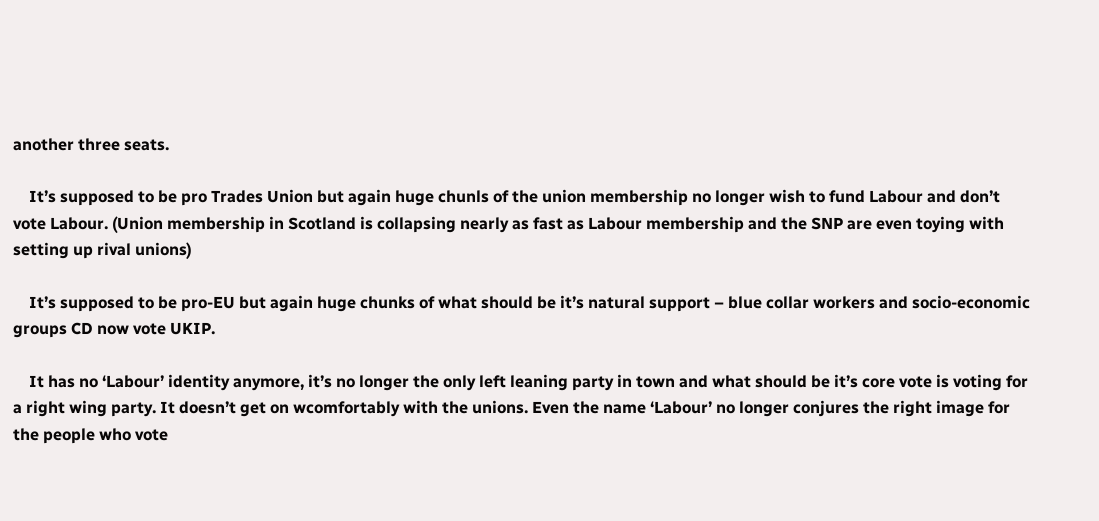another three seats.

    It’s supposed to be pro Trades Union but again huge chunls of the union membership no longer wish to fund Labour and don’t vote Labour. (Union membership in Scotland is collapsing nearly as fast as Labour membership and the SNP are even toying with setting up rival unions)

    It’s supposed to be pro-EU but again huge chunks of what should be it’s natural support – blue collar workers and socio-economic groups CD now vote UKIP.

    It has no ‘Labour’ identity anymore, it’s no longer the only left leaning party in town and what should be it’s core vote is voting for a right wing party. It doesn’t get on wcomfortably with the unions. Even the name ‘Labour’ no longer conjures the right image for the people who vote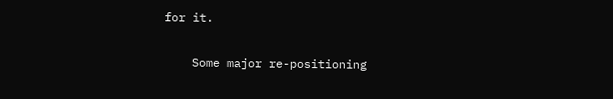for it.

    Some major re-positioning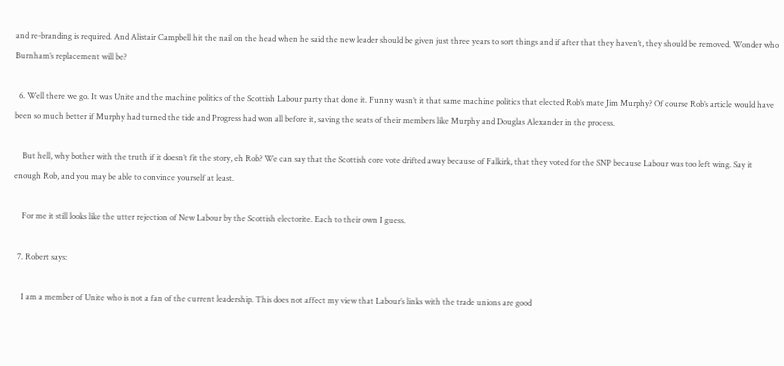and re-branding is required. And Alistair Campbell hit the nail on the head when he said the new leader should be given just three years to sort things and if after that they haven’t, they should be removed. Wonder who Burnham’s replacement will be?

  6. Well there we go. It was Unite and the machine politics of the Scottish Labour party that done it. Funny wasn’t it that same machine politics that elected Rob’s mate Jim Murphy? Of course Rob’s article would have been so much better if Murphy had turned the tide and Progress had won all before it, saving the seats of their members like Murphy and Douglas Alexander in the process.

    But hell, why bother with the truth if it doesn’t fit the story, eh Rob? We can say that the Scottish core vote drifted away because of Falkirk, that they voted for the SNP because Labour was too left wing. Say it enough Rob, and you may be able to convince yourself at least.

    For me it still looks like the utter rejection of New Labour by the Scottish electorite. Each to their own I guess.

  7. Robert says:

    I am a member of Unite who is not a fan of the current leadership. This does not affect my view that Labour’s links with the trade unions are good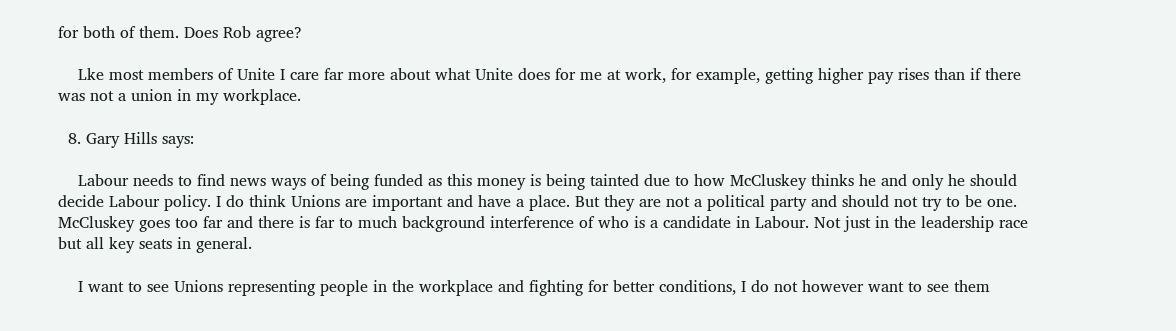for both of them. Does Rob agree?

    Lke most members of Unite I care far more about what Unite does for me at work, for example, getting higher pay rises than if there was not a union in my workplace.

  8. Gary Hills says:

    Labour needs to find news ways of being funded as this money is being tainted due to how McCluskey thinks he and only he should decide Labour policy. I do think Unions are important and have a place. But they are not a political party and should not try to be one. McCluskey goes too far and there is far to much background interference of who is a candidate in Labour. Not just in the leadership race but all key seats in general.

    I want to see Unions representing people in the workplace and fighting for better conditions, I do not however want to see them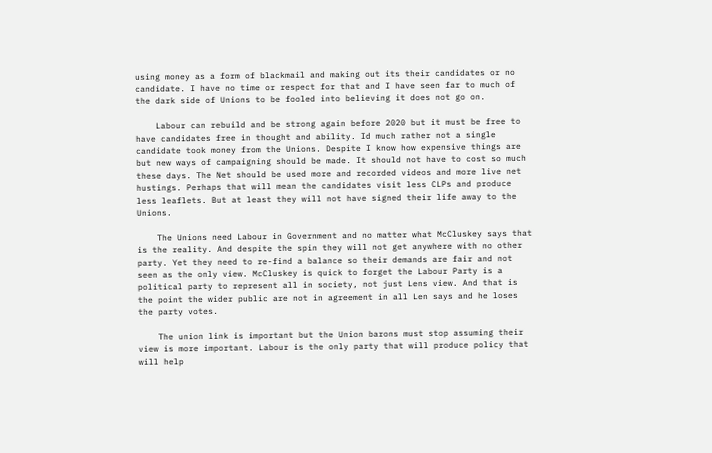using money as a form of blackmail and making out its their candidates or no candidate. I have no time or respect for that and I have seen far to much of the dark side of Unions to be fooled into believing it does not go on.

    Labour can rebuild and be strong again before 2020 but it must be free to have candidates free in thought and ability. Id much rather not a single candidate took money from the Unions. Despite I know how expensive things are but new ways of campaigning should be made. It should not have to cost so much these days. The Net should be used more and recorded videos and more live net hustings. Perhaps that will mean the candidates visit less CLPs and produce less leaflets. But at least they will not have signed their life away to the Unions.

    The Unions need Labour in Government and no matter what McCluskey says that is the reality. And despite the spin they will not get anywhere with no other party. Yet they need to re-find a balance so their demands are fair and not seen as the only view. McCluskey is quick to forget the Labour Party is a political party to represent all in society, not just Lens view. And that is the point the wider public are not in agreement in all Len says and he loses the party votes.

    The union link is important but the Union barons must stop assuming their view is more important. Labour is the only party that will produce policy that will help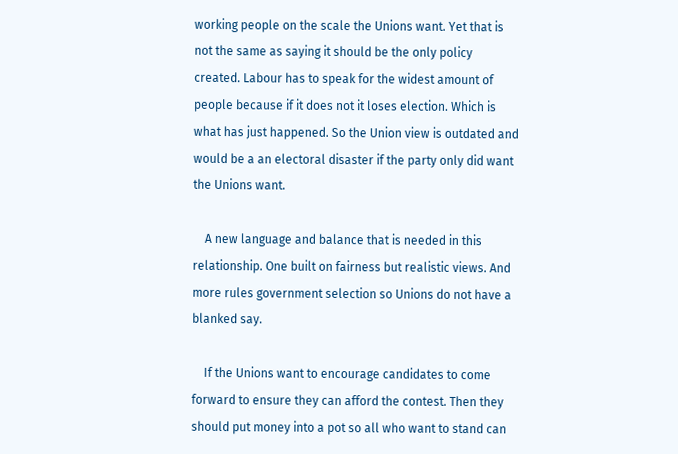working people on the scale the Unions want. Yet that is not the same as saying it should be the only policy created. Labour has to speak for the widest amount of people because if it does not it loses election. Which is what has just happened. So the Union view is outdated and would be a an electoral disaster if the party only did want the Unions want.

    A new language and balance that is needed in this relationship. One built on fairness but realistic views. And more rules government selection so Unions do not have a blanked say.

    If the Unions want to encourage candidates to come forward to ensure they can afford the contest. Then they should put money into a pot so all who want to stand can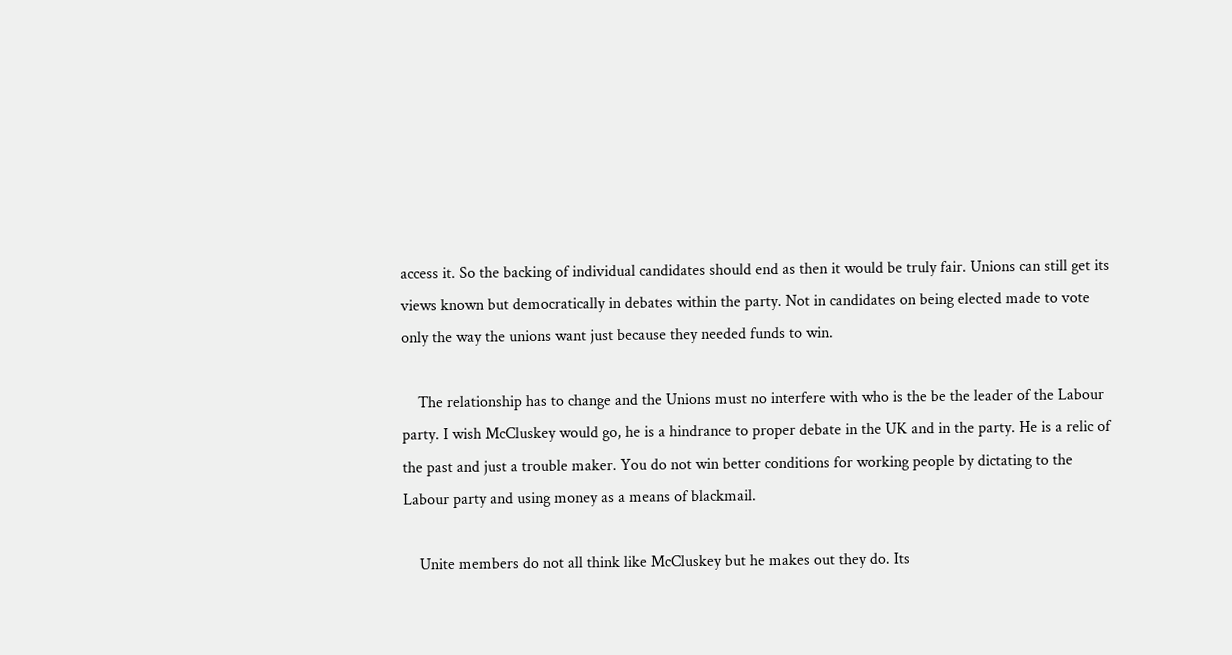access it. So the backing of individual candidates should end as then it would be truly fair. Unions can still get its views known but democratically in debates within the party. Not in candidates on being elected made to vote only the way the unions want just because they needed funds to win.

    The relationship has to change and the Unions must no interfere with who is the be the leader of the Labour party. I wish McCluskey would go, he is a hindrance to proper debate in the UK and in the party. He is a relic of the past and just a trouble maker. You do not win better conditions for working people by dictating to the Labour party and using money as a means of blackmail.

    Unite members do not all think like McCluskey but he makes out they do. Its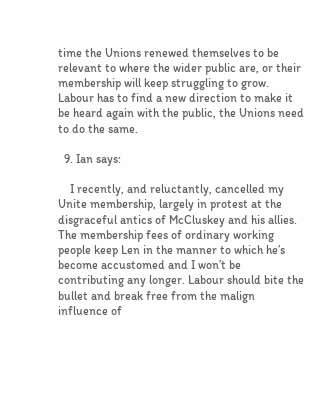time the Unions renewed themselves to be relevant to where the wider public are, or their membership will keep struggling to grow. Labour has to find a new direction to make it be heard again with the public, the Unions need to do the same.

  9. Ian says:

    I recently, and reluctantly, cancelled my Unite membership, largely in protest at the disgraceful antics of McCluskey and his allies. The membership fees of ordinary working people keep Len in the manner to which he’s become accustomed and I won’t be contributing any longer. Labour should bite the bullet and break free from the malign influence of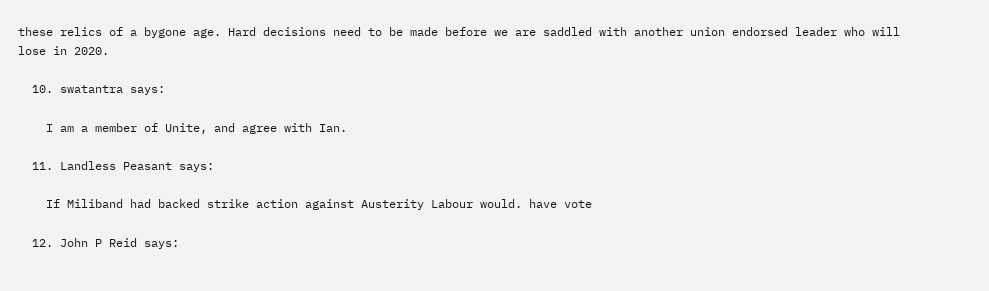these relics of a bygone age. Hard decisions need to be made before we are saddled with another union endorsed leader who will lose in 2020.

  10. swatantra says:

    I am a member of Unite, and agree with Ian.

  11. Landless Peasant says:

    If Miliband had backed strike action against Austerity Labour would. have vote

  12. John P Reid says: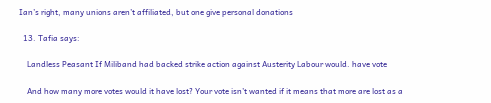Ian’s right, many unions aren’t affiliated, but one give personal donations

  13. Tafia says:

    Landless Peasant If Miliband had backed strike action against Austerity Labour would. have vote

    And how many more votes would it have lost? Your vote isn’t wanted if it means that more are lost as a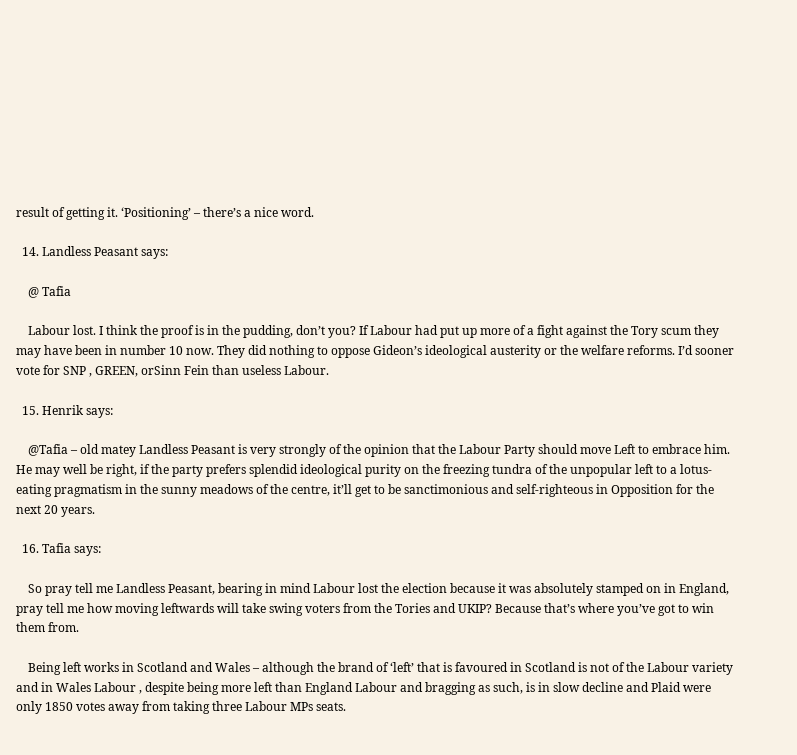result of getting it. ‘Positioning’ – there’s a nice word.

  14. Landless Peasant says:

    @ Tafia

    Labour lost. I think the proof is in the pudding, don’t you? If Labour had put up more of a fight against the Tory scum they may have been in number 10 now. They did nothing to oppose Gideon’s ideological austerity or the welfare reforms. I’d sooner vote for SNP , GREEN, orSinn Fein than useless Labour.

  15. Henrik says:

    @Tafia – old matey Landless Peasant is very strongly of the opinion that the Labour Party should move Left to embrace him. He may well be right, if the party prefers splendid ideological purity on the freezing tundra of the unpopular left to a lotus-eating pragmatism in the sunny meadows of the centre, it’ll get to be sanctimonious and self-righteous in Opposition for the next 20 years.

  16. Tafia says:

    So pray tell me Landless Peasant, bearing in mind Labour lost the election because it was absolutely stamped on in England, pray tell me how moving leftwards will take swing voters from the Tories and UKIP? Because that’s where you’ve got to win them from.

    Being left works in Scotland and Wales – although the brand of ‘left’ that is favoured in Scotland is not of the Labour variety and in Wales Labour , despite being more left than England Labour and bragging as such, is in slow decline and Plaid were only 1850 votes away from taking three Labour MPs seats.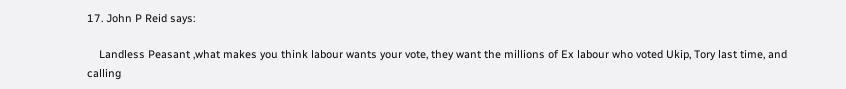17. John P Reid says:

    Landless Peasant ,what makes you think labour wants your vote, they want the millions of Ex labour who voted Ukip, Tory last time, and calling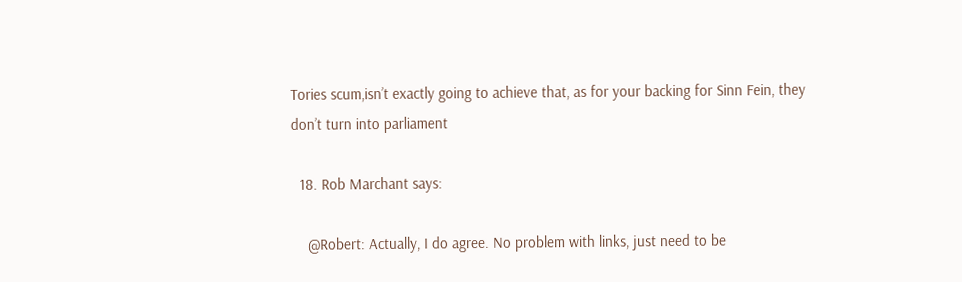Tories scum,isn’t exactly going to achieve that, as for your backing for Sinn Fein, they don’t turn into parliament

  18. Rob Marchant says:

    @Robert: Actually, I do agree. No problem with links, just need to be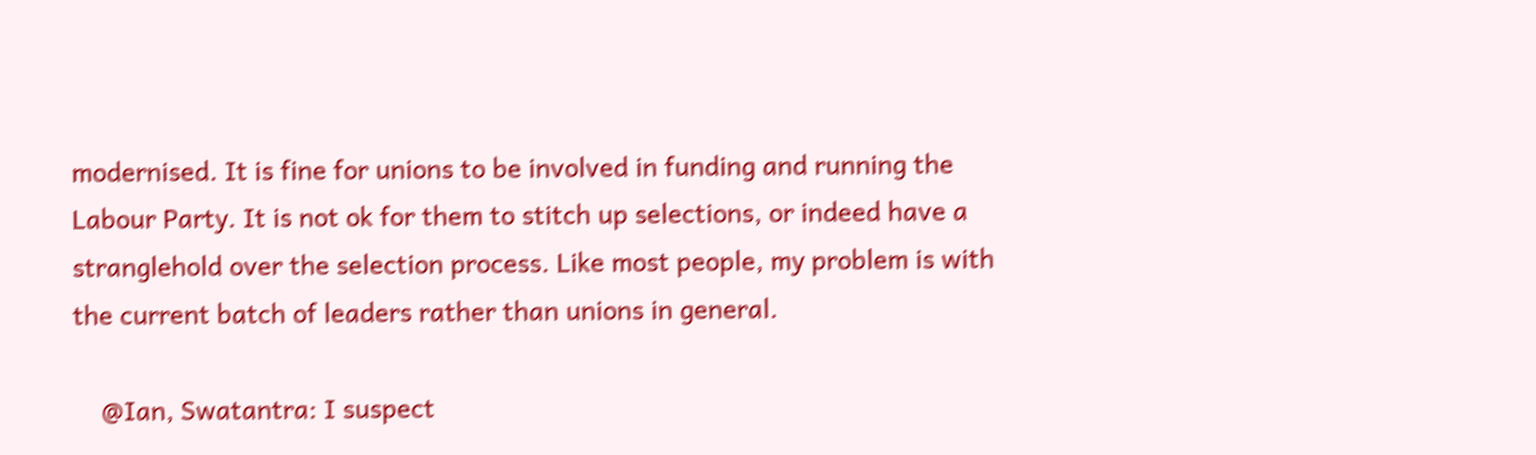modernised. It is fine for unions to be involved in funding and running the Labour Party. It is not ok for them to stitch up selections, or indeed have a stranglehold over the selection process. Like most people, my problem is with the current batch of leaders rather than unions in general.

    @Ian, Swatantra: I suspect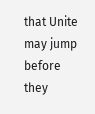that Unite may jump before they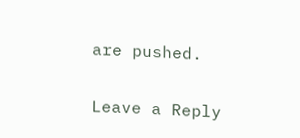are pushed.

Leave a Reply